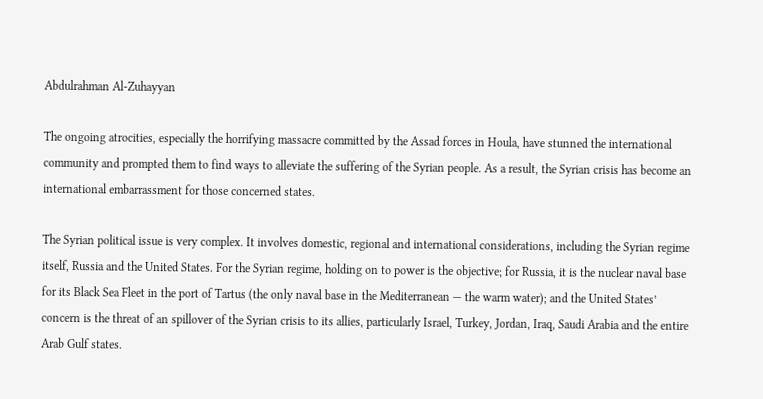Abdulrahman Al-Zuhayyan

The ongoing atrocities, especially the horrifying massacre committed by the Assad forces in Houla, have stunned the international community and prompted them to find ways to alleviate the suffering of the Syrian people. As a result, the Syrian crisis has become an international embarrassment for those concerned states.

The Syrian political issue is very complex. It involves domestic, regional and international considerations, including the Syrian regime itself, Russia and the United States. For the Syrian regime, holding on to power is the objective; for Russia, it is the nuclear naval base for its Black Sea Fleet in the port of Tartus (the only naval base in the Mediterranean — the warm water); and the United States’ concern is the threat of an spillover of the Syrian crisis to its allies, particularly Israel, Turkey, Jordan, Iraq, Saudi Arabia and the entire Arab Gulf states.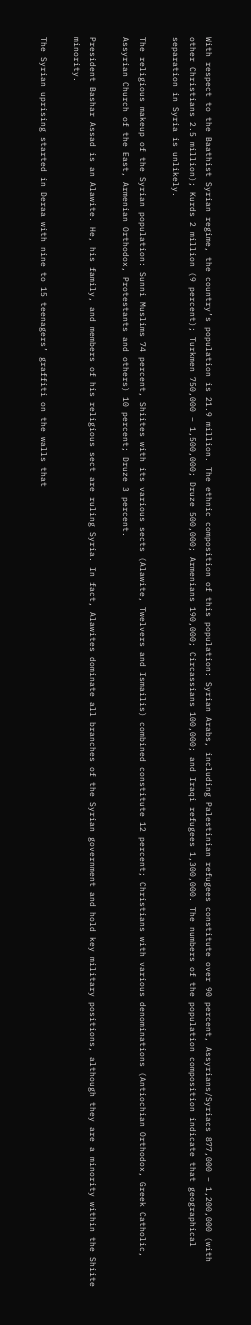With respect to the Baathist Syrian regime, the country’s population is 21.9 million. The ethnic composition of this population: Syrian Arabs, including Palestinian refugees constitute over 90 percent, Assyrians/Syriacs 877,000 – 1,200,000 (with other Christians 2.5 million); Kurds 2 million (9 percent); Turkmen 750,000 – 1,500,000; Druze 500,000; Armenians 190,000; Circassians 100,000; and Iraqi refugees 1,300,000. The numbers of the population composition indicate that geographical separation in Syria is unlikely.

The religious makeup of the Syrian population: Sunni Muslims 74 percent, Shiites with its various sects (Alawite, Twelvers and Ismailis) combined constitute 12 percent; Christians with various denominations (Antiochian Orthodox, Greek Catholic, Assyrian Church of the East, Armenian Orthodox, Protestants and others) 10 percent; Druze 3 percent.

President Bashar Assad is an Alawite. He, his family, and members of his religious sect are ruling Syria. In fact, Alawites dominate all branches of the Syrian government and hold key military positions, although they are a minority within the Shiite minority.

The Syrian uprising started in Deraa with nine to 15 teenagers’ graffiti on the walls that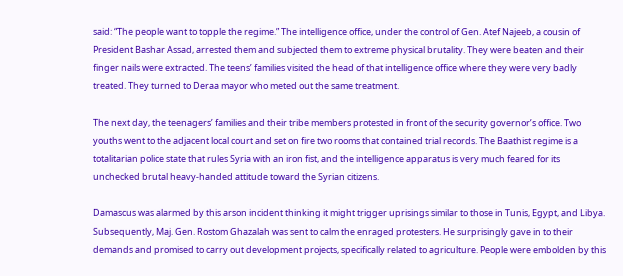said: “The people want to topple the regime.” The intelligence office, under the control of Gen. Atef Najeeb, a cousin of President Bashar Assad, arrested them and subjected them to extreme physical brutality. They were beaten and their finger nails were extracted. The teens’ families visited the head of that intelligence office where they were very badly treated. They turned to Deraa mayor who meted out the same treatment.

The next day, the teenagers’ families and their tribe members protested in front of the security governor’s office. Two youths went to the adjacent local court and set on fire two rooms that contained trial records. The Baathist regime is a totalitarian police state that rules Syria with an iron fist, and the intelligence apparatus is very much feared for its unchecked brutal heavy-handed attitude toward the Syrian citizens.

Damascus was alarmed by this arson incident thinking it might trigger uprisings similar to those in Tunis, Egypt, and Libya. Subsequently, Maj. Gen. Rostom Ghazalah was sent to calm the enraged protesters. He surprisingly gave in to their demands and promised to carry out development projects, specifically related to agriculture. People were embolden by this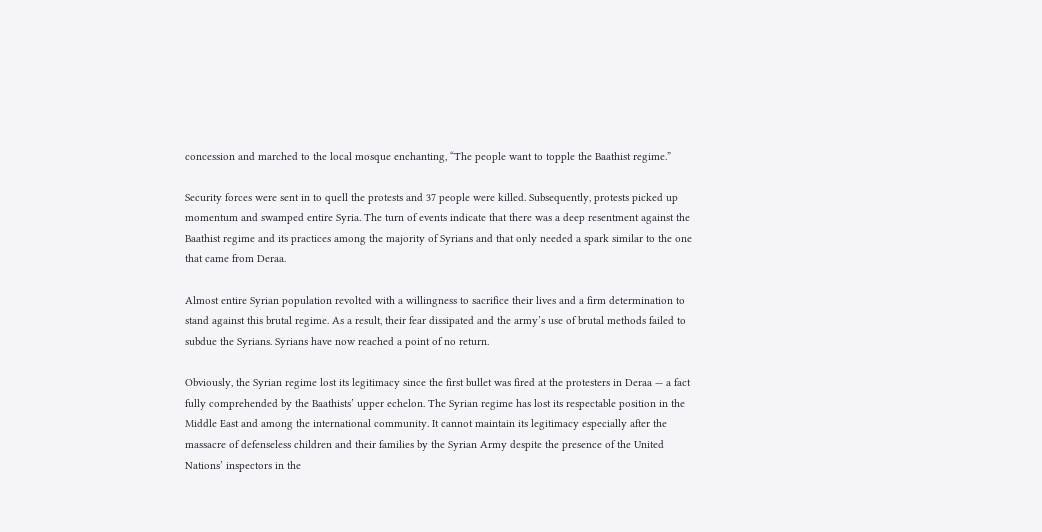concession and marched to the local mosque enchanting, “The people want to topple the Baathist regime.”

Security forces were sent in to quell the protests and 37 people were killed. Subsequently, protests picked up momentum and swamped entire Syria. The turn of events indicate that there was a deep resentment against the Baathist regime and its practices among the majority of Syrians and that only needed a spark similar to the one that came from Deraa.

Almost entire Syrian population revolted with a willingness to sacrifice their lives and a firm determination to stand against this brutal regime. As a result, their fear dissipated and the army’s use of brutal methods failed to subdue the Syrians. Syrians have now reached a point of no return.

Obviously, the Syrian regime lost its legitimacy since the first bullet was fired at the protesters in Deraa — a fact fully comprehended by the Baathists’ upper echelon. The Syrian regime has lost its respectable position in the Middle East and among the international community. It cannot maintain its legitimacy especially after the massacre of defenseless children and their families by the Syrian Army despite the presence of the United Nations’ inspectors in the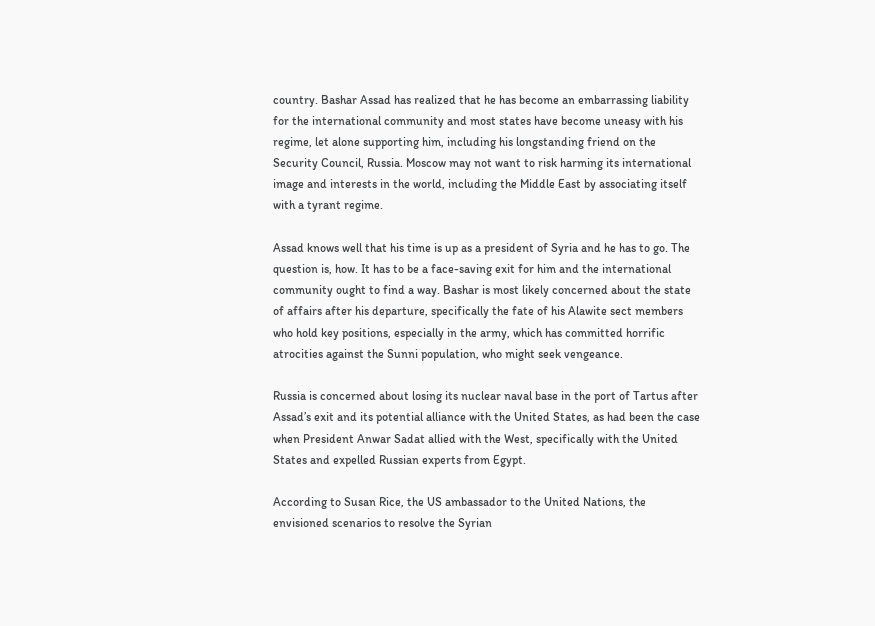country. Bashar Assad has realized that he has become an embarrassing liability for the international community and most states have become uneasy with his regime, let alone supporting him, including his longstanding friend on the Security Council, Russia. Moscow may not want to risk harming its international image and interests in the world, including the Middle East by associating itself with a tyrant regime.

Assad knows well that his time is up as a president of Syria and he has to go. The question is, how. It has to be a face-saving exit for him and the international community ought to find a way. Bashar is most likely concerned about the state of affairs after his departure, specifically the fate of his Alawite sect members who hold key positions, especially in the army, which has committed horrific atrocities against the Sunni population, who might seek vengeance.

Russia is concerned about losing its nuclear naval base in the port of Tartus after Assad’s exit and its potential alliance with the United States, as had been the case when President Anwar Sadat allied with the West, specifically with the United States and expelled Russian experts from Egypt.

According to Susan Rice, the US ambassador to the United Nations, the envisioned scenarios to resolve the Syrian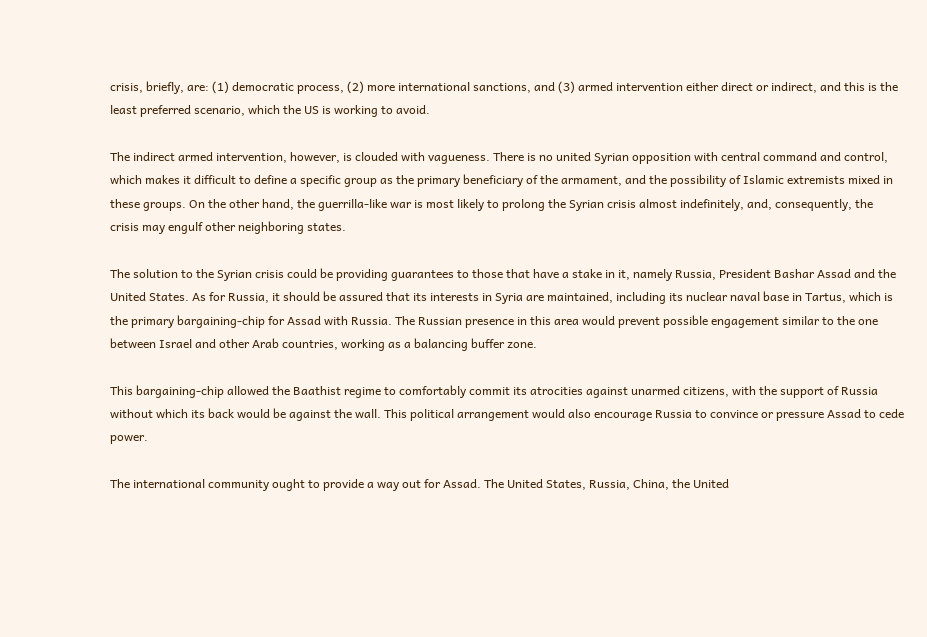crisis, briefly, are: (1) democratic process, (2) more international sanctions, and (3) armed intervention either direct or indirect, and this is the least preferred scenario, which the US is working to avoid.

The indirect armed intervention, however, is clouded with vagueness. There is no united Syrian opposition with central command and control, which makes it difficult to define a specific group as the primary beneficiary of the armament, and the possibility of Islamic extremists mixed in these groups. On the other hand, the guerrilla-like war is most likely to prolong the Syrian crisis almost indefinitely, and, consequently, the crisis may engulf other neighboring states.

The solution to the Syrian crisis could be providing guarantees to those that have a stake in it, namely Russia, President Bashar Assad and the United States. As for Russia, it should be assured that its interests in Syria are maintained, including its nuclear naval base in Tartus, which is the primary bargaining-chip for Assad with Russia. The Russian presence in this area would prevent possible engagement similar to the one between Israel and other Arab countries, working as a balancing buffer zone.

This bargaining-chip allowed the Baathist regime to comfortably commit its atrocities against unarmed citizens, with the support of Russia without which its back would be against the wall. This political arrangement would also encourage Russia to convince or pressure Assad to cede power.

The international community ought to provide a way out for Assad. The United States, Russia, China, the United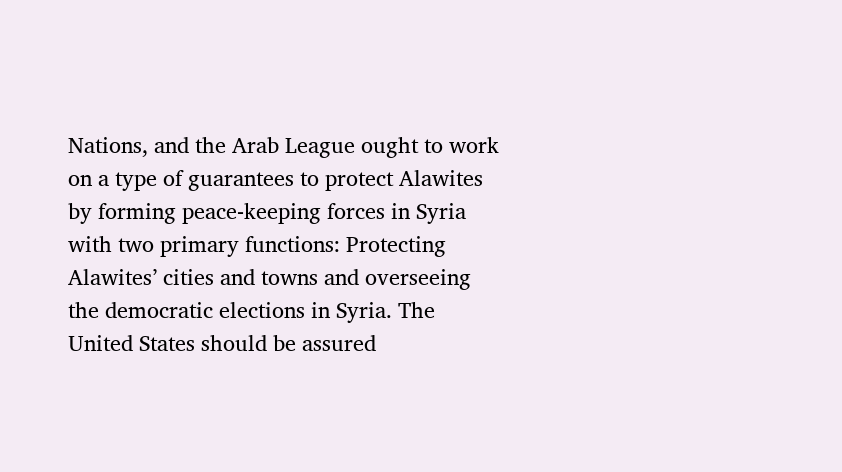Nations, and the Arab League ought to work on a type of guarantees to protect Alawites by forming peace-keeping forces in Syria with two primary functions: Protecting Alawites’ cities and towns and overseeing the democratic elections in Syria. The United States should be assured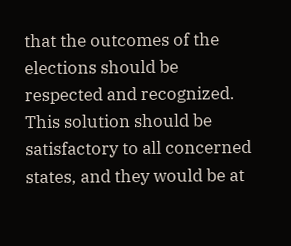that the outcomes of the elections should be respected and recognized. This solution should be satisfactory to all concerned states, and they would be at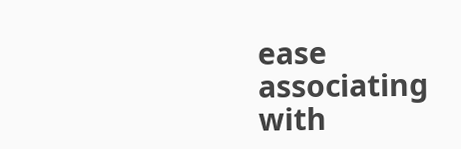ease associating with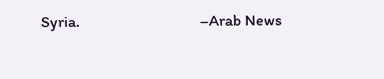Syria.                              –Arab News